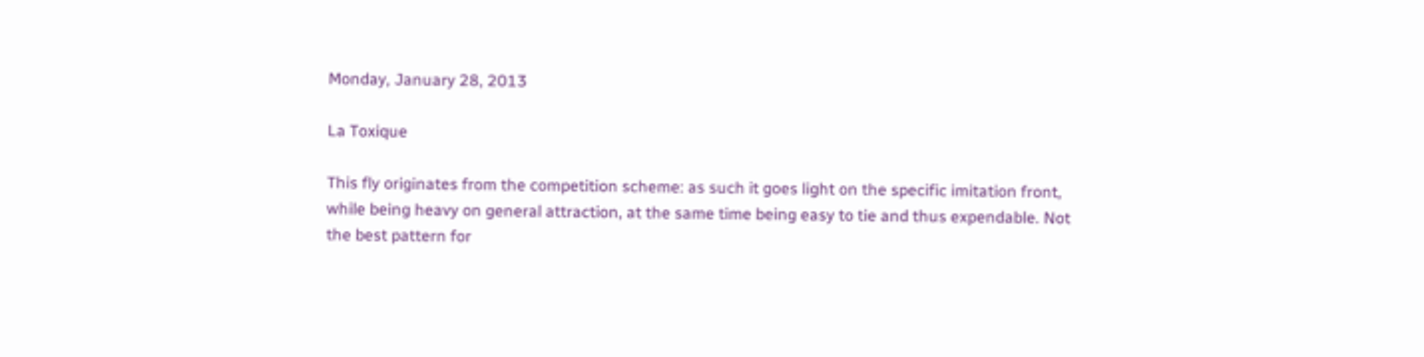Monday, January 28, 2013

La Toxique

This fly originates from the competition scheme: as such it goes light on the specific imitation front, while being heavy on general attraction, at the same time being easy to tie and thus expendable. Not the best pattern for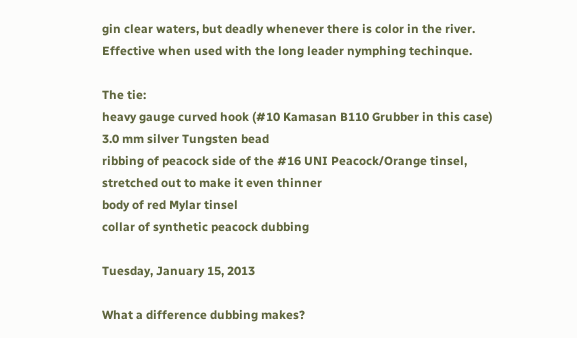gin clear waters, but deadly whenever there is color in the river.
Effective when used with the long leader nymphing techinque.

The tie:
heavy gauge curved hook (#10 Kamasan B110 Grubber in this case)
3.0 mm silver Tungsten bead
ribbing of peacock side of the #16 UNI Peacock/Orange tinsel, stretched out to make it even thinner
body of red Mylar tinsel
collar of synthetic peacock dubbing

Tuesday, January 15, 2013

What a difference dubbing makes?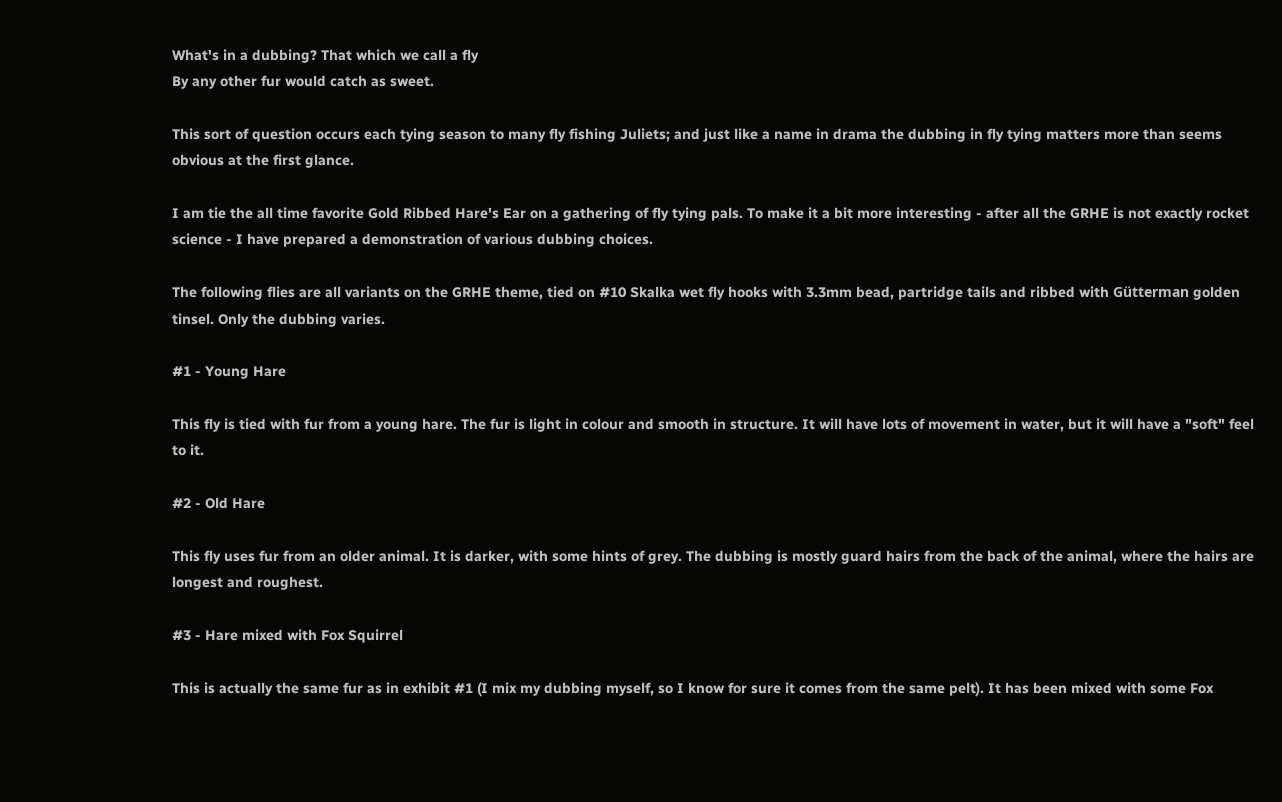What's in a dubbing? That which we call a fly
By any other fur would catch as sweet.

This sort of question occurs each tying season to many fly fishing Juliets; and just like a name in drama the dubbing in fly tying matters more than seems obvious at the first glance.

I am tie the all time favorite Gold Ribbed Hare's Ear on a gathering of fly tying pals. To make it a bit more interesting - after all the GRHE is not exactly rocket science - I have prepared a demonstration of various dubbing choices.

The following flies are all variants on the GRHE theme, tied on #10 Skalka wet fly hooks with 3.3mm bead, partridge tails and ribbed with Gütterman golden tinsel. Only the dubbing varies.

#1 - Young Hare

This fly is tied with fur from a young hare. The fur is light in colour and smooth in structure. It will have lots of movement in water, but it will have a "soft" feel to it.

#2 - Old Hare

This fly uses fur from an older animal. It is darker, with some hints of grey. The dubbing is mostly guard hairs from the back of the animal, where the hairs are longest and roughest.

#3 - Hare mixed with Fox Squirrel

This is actually the same fur as in exhibit #1 (I mix my dubbing myself, so I know for sure it comes from the same pelt). It has been mixed with some Fox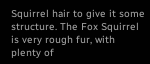Squirrel hair to give it some structure. The Fox Squirrel is very rough fur, with plenty of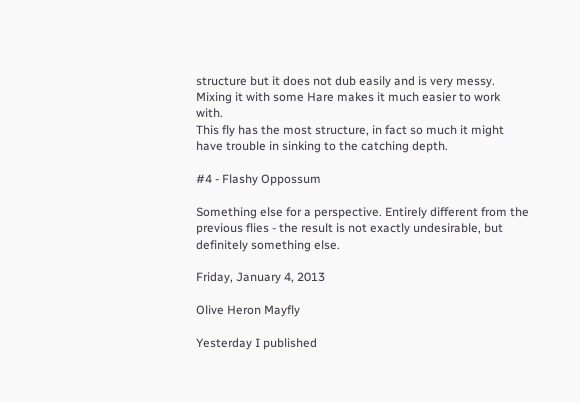structure but it does not dub easily and is very messy. Mixing it with some Hare makes it much easier to work with.
This fly has the most structure, in fact so much it might have trouble in sinking to the catching depth.

#4 - Flashy Oppossum

Something else for a perspective. Entirely different from the previous flies - the result is not exactly undesirable, but definitely something else.

Friday, January 4, 2013

Olive Heron Mayfly

Yesterday I published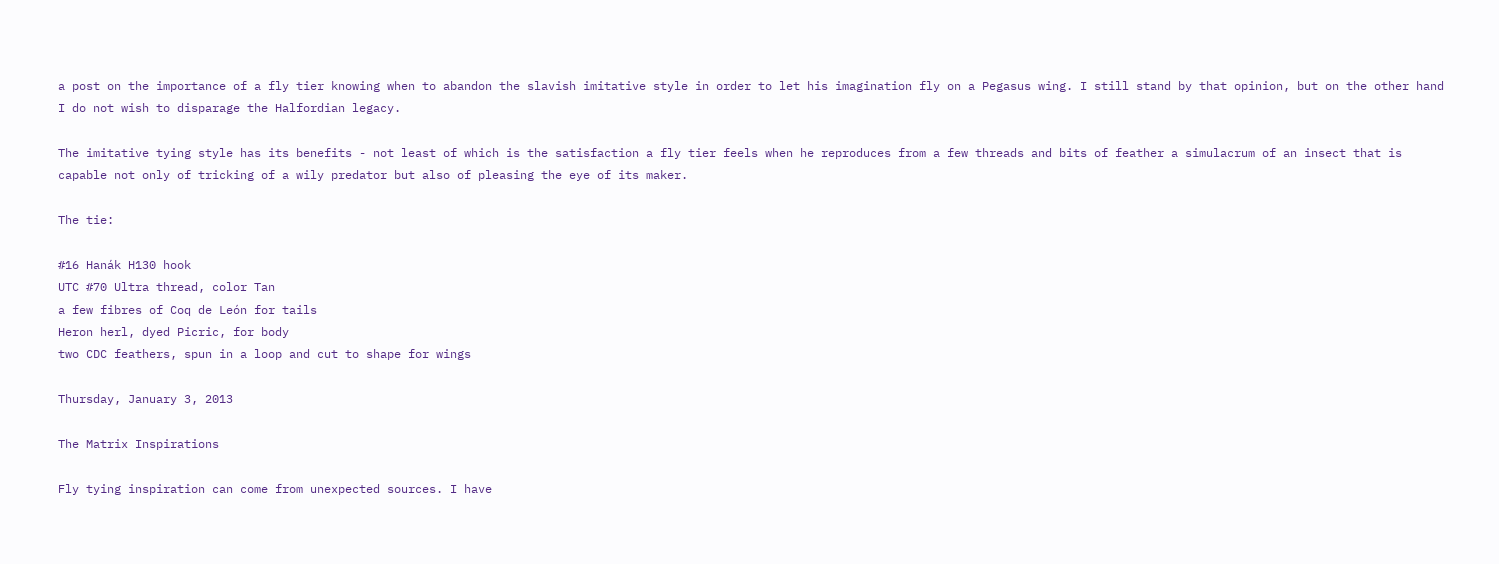a post on the importance of a fly tier knowing when to abandon the slavish imitative style in order to let his imagination fly on a Pegasus wing. I still stand by that opinion, but on the other hand I do not wish to disparage the Halfordian legacy.

The imitative tying style has its benefits - not least of which is the satisfaction a fly tier feels when he reproduces from a few threads and bits of feather a simulacrum of an insect that is capable not only of tricking of a wily predator but also of pleasing the eye of its maker.

The tie:

#16 Hanák H130 hook
UTC #70 Ultra thread, color Tan
a few fibres of Coq de León for tails
Heron herl, dyed Picric, for body
two CDC feathers, spun in a loop and cut to shape for wings

Thursday, January 3, 2013

The Matrix Inspirations

Fly tying inspiration can come from unexpected sources. I have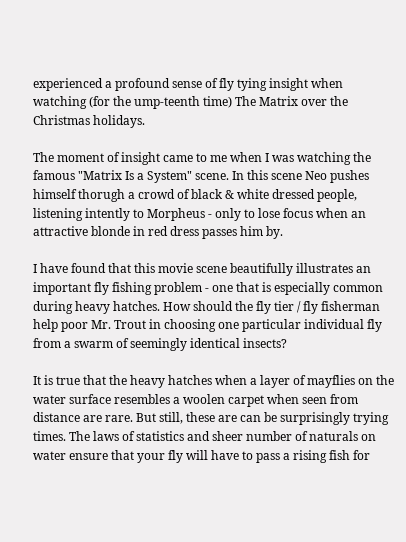experienced a profound sense of fly tying insight when watching (for the ump-teenth time) The Matrix over the Christmas holidays.

The moment of insight came to me when I was watching the famous "Matrix Is a System" scene. In this scene Neo pushes himself thorugh a crowd of black & white dressed people, listening intently to Morpheus - only to lose focus when an attractive blonde in red dress passes him by.

I have found that this movie scene beautifully illustrates an important fly fishing problem - one that is especially common during heavy hatches. How should the fly tier / fly fisherman help poor Mr. Trout in choosing one particular individual fly from a swarm of seemingly identical insects?

It is true that the heavy hatches when a layer of mayflies on the water surface resembles a woolen carpet when seen from distance are rare. But still, these are can be surprisingly trying times. The laws of statistics and sheer number of naturals on water ensure that your fly will have to pass a rising fish for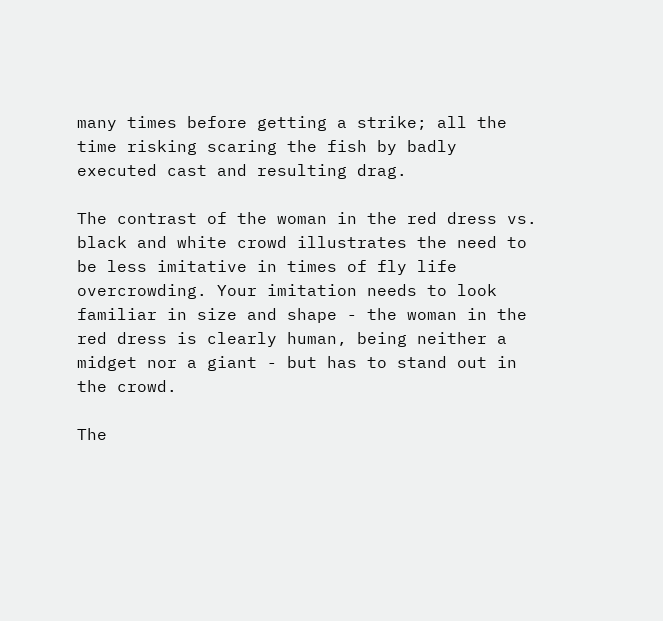many times before getting a strike; all the time risking scaring the fish by badly executed cast and resulting drag.

The contrast of the woman in the red dress vs. black and white crowd illustrates the need to be less imitative in times of fly life overcrowding. Your imitation needs to look familiar in size and shape - the woman in the red dress is clearly human, being neither a midget nor a giant - but has to stand out in the crowd.

The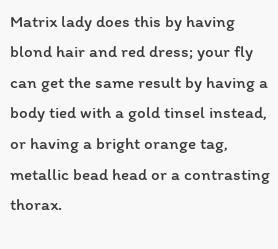Matrix lady does this by having blond hair and red dress; your fly can get the same result by having a body tied with a gold tinsel instead, or having a bright orange tag, metallic bead head or a contrasting thorax.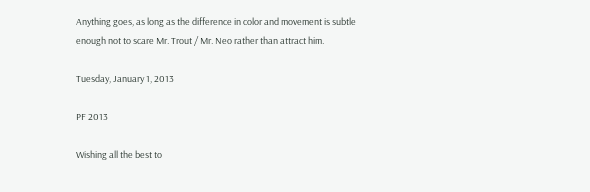Anything goes, as long as the difference in color and movement is subtle enough not to scare Mr. Trout / Mr. Neo rather than attract him.

Tuesday, January 1, 2013

PF 2013

Wishing all the best to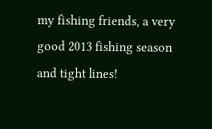my fishing friends, a very good 2013 fishing season and tight lines!